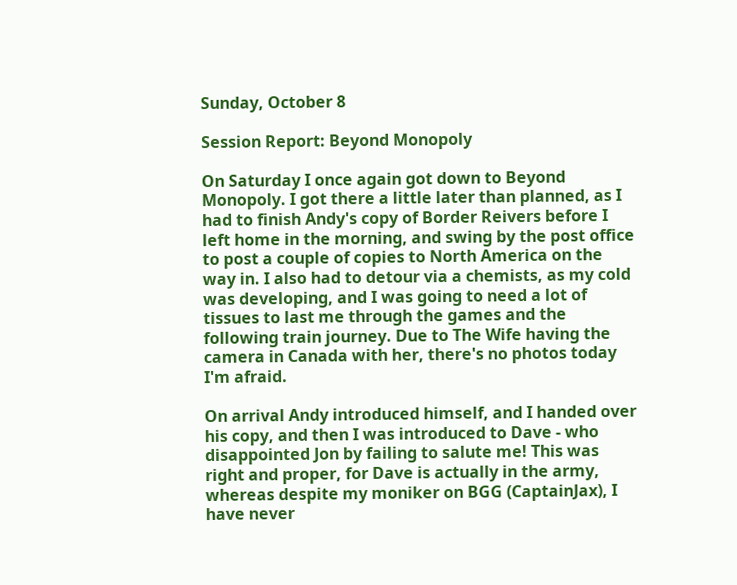Sunday, October 8

Session Report: Beyond Monopoly

On Saturday I once again got down to Beyond Monopoly. I got there a little later than planned, as I had to finish Andy's copy of Border Reivers before I left home in the morning, and swing by the post office to post a couple of copies to North America on the way in. I also had to detour via a chemists, as my cold was developing, and I was going to need a lot of tissues to last me through the games and the following train journey. Due to The Wife having the camera in Canada with her, there's no photos today I'm afraid.

On arrival Andy introduced himself, and I handed over his copy, and then I was introduced to Dave - who disappointed Jon by failing to salute me! This was right and proper, for Dave is actually in the army, whereas despite my moniker on BGG (CaptainJax), I have never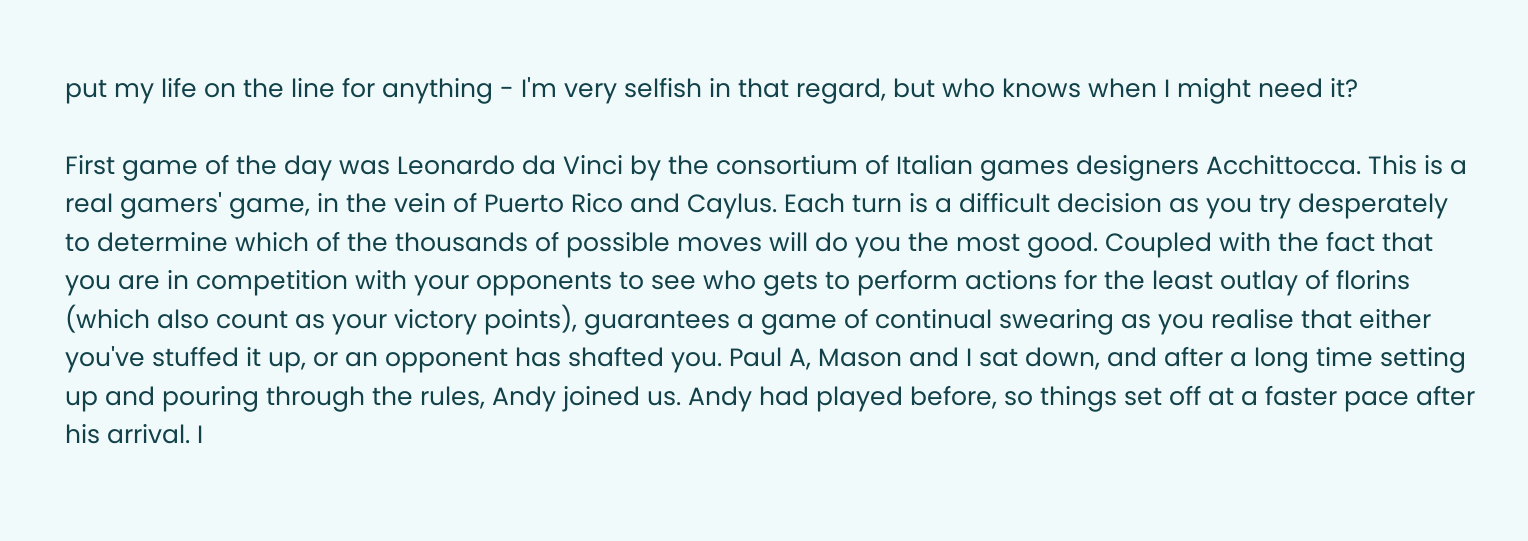put my life on the line for anything - I'm very selfish in that regard, but who knows when I might need it?

First game of the day was Leonardo da Vinci by the consortium of Italian games designers Acchittocca. This is a real gamers' game, in the vein of Puerto Rico and Caylus. Each turn is a difficult decision as you try desperately to determine which of the thousands of possible moves will do you the most good. Coupled with the fact that you are in competition with your opponents to see who gets to perform actions for the least outlay of florins (which also count as your victory points), guarantees a game of continual swearing as you realise that either you've stuffed it up, or an opponent has shafted you. Paul A, Mason and I sat down, and after a long time setting up and pouring through the rules, Andy joined us. Andy had played before, so things set off at a faster pace after his arrival. I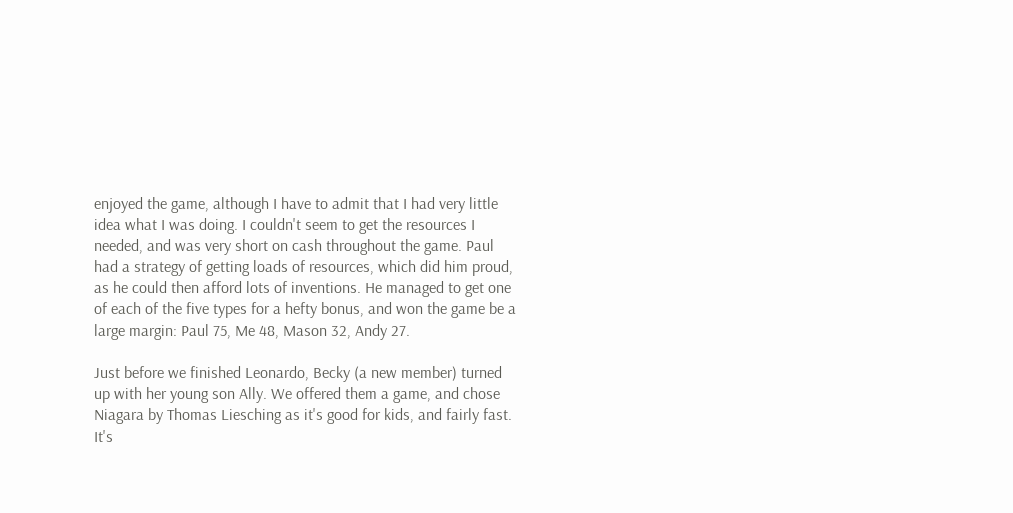enjoyed the game, although I have to admit that I had very little idea what I was doing. I couldn't seem to get the resources I needed, and was very short on cash throughout the game. Paul had a strategy of getting loads of resources, which did him proud, as he could then afford lots of inventions. He managed to get one of each of the five types for a hefty bonus, and won the game be a large margin: Paul 75, Me 48, Mason 32, Andy 27.

Just before we finished Leonardo, Becky (a new member) turned up with her young son Ally. We offered them a game, and chose Niagara by Thomas Liesching as it's good for kids, and fairly fast. It's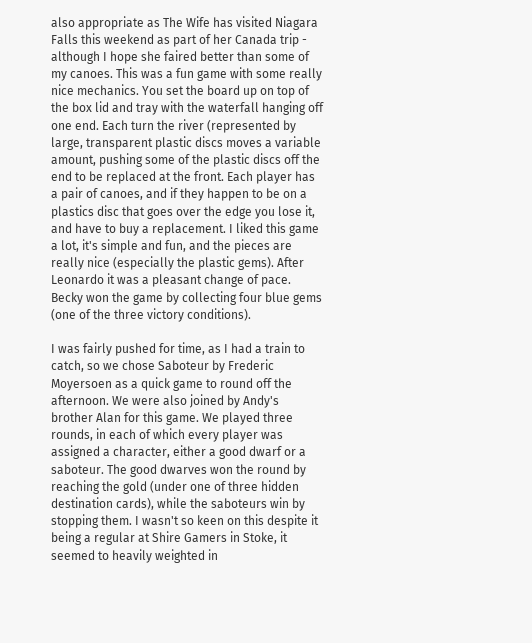also appropriate as The Wife has visited Niagara Falls this weekend as part of her Canada trip - although I hope she faired better than some of my canoes. This was a fun game with some really nice mechanics. You set the board up on top of the box lid and tray with the waterfall hanging off one end. Each turn the river (represented by large, transparent plastic discs moves a variable amount, pushing some of the plastic discs off the end to be replaced at the front. Each player has a pair of canoes, and if they happen to be on a plastics disc that goes over the edge you lose it, and have to buy a replacement. I liked this game a lot, it's simple and fun, and the pieces are really nice (especially the plastic gems). After Leonardo it was a pleasant change of pace. Becky won the game by collecting four blue gems (one of the three victory conditions).

I was fairly pushed for time, as I had a train to catch, so we chose Saboteur by Frederic Moyersoen as a quick game to round off the afternoon. We were also joined by Andy's brother Alan for this game. We played three rounds, in each of which every player was assigned a character, either a good dwarf or a saboteur. The good dwarves won the round by reaching the gold (under one of three hidden destination cards), while the saboteurs win by stopping them. I wasn't so keen on this despite it being a regular at Shire Gamers in Stoke, it seemed to heavily weighted in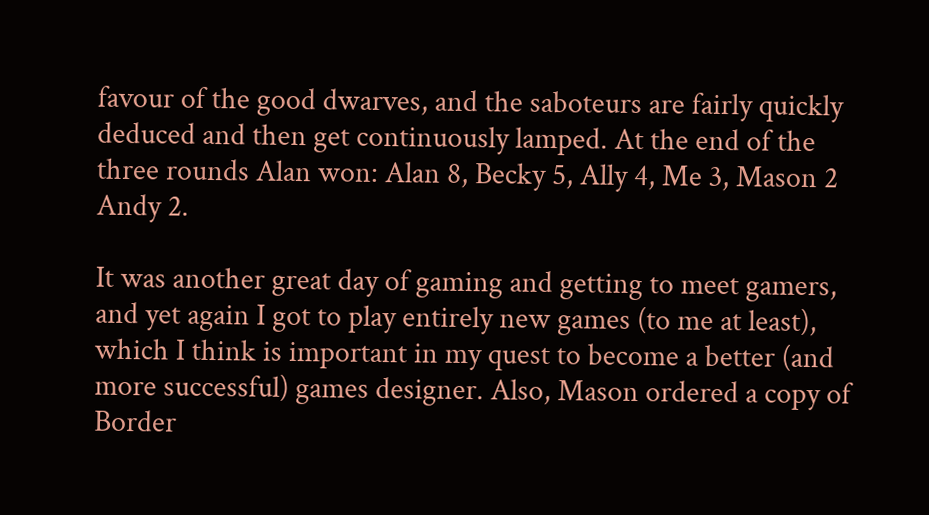favour of the good dwarves, and the saboteurs are fairly quickly deduced and then get continuously lamped. At the end of the three rounds Alan won: Alan 8, Becky 5, Ally 4, Me 3, Mason 2 Andy 2.

It was another great day of gaming and getting to meet gamers, and yet again I got to play entirely new games (to me at least), which I think is important in my quest to become a better (and more successful) games designer. Also, Mason ordered a copy of Border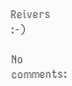Reivers :-)

No comments: